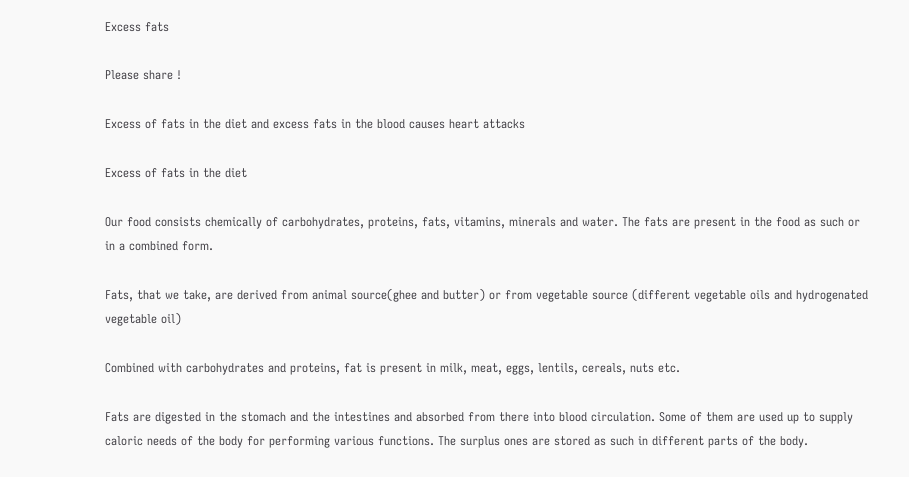Excess fats

Please share !

Excess of fats in the diet and excess fats in the blood causes heart attacks

Excess of fats in the diet

Our food consists chemically of carbohydrates, proteins, fats, vitamins, minerals and water. The fats are present in the food as such or in a combined form.

Fats, that we take, are derived from animal source(ghee and butter) or from vegetable source (different vegetable oils and hydrogenated vegetable oil)

Combined with carbohydrates and proteins, fat is present in milk, meat, eggs, lentils, cereals, nuts etc.

Fats are digested in the stomach and the intestines and absorbed from there into blood circulation. Some of them are used up to supply caloric needs of the body for performing various functions. The surplus ones are stored as such in different parts of the body.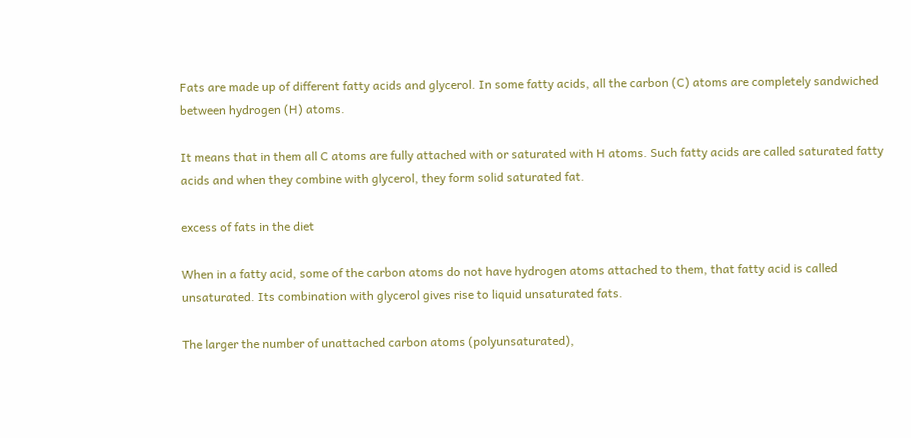Fats are made up of different fatty acids and glycerol. In some fatty acids, all the carbon (C) atoms are completely sandwiched between hydrogen (H) atoms.

It means that in them all C atoms are fully attached with or saturated with H atoms. Such fatty acids are called saturated fatty acids and when they combine with glycerol, they form solid saturated fat.

excess of fats in the diet

When in a fatty acid, some of the carbon atoms do not have hydrogen atoms attached to them, that fatty acid is called unsaturated. Its combination with glycerol gives rise to liquid unsaturated fats.

The larger the number of unattached carbon atoms (polyunsaturated),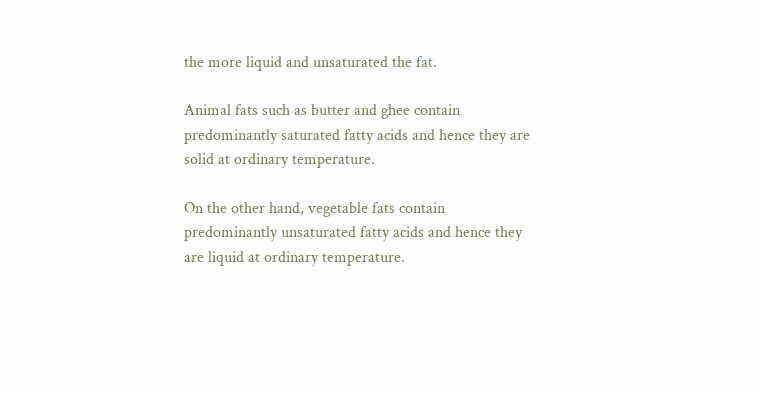the more liquid and unsaturated the fat.

Animal fats such as butter and ghee contain predominantly saturated fatty acids and hence they are solid at ordinary temperature.

On the other hand, vegetable fats contain predominantly unsaturated fatty acids and hence they are liquid at ordinary temperature.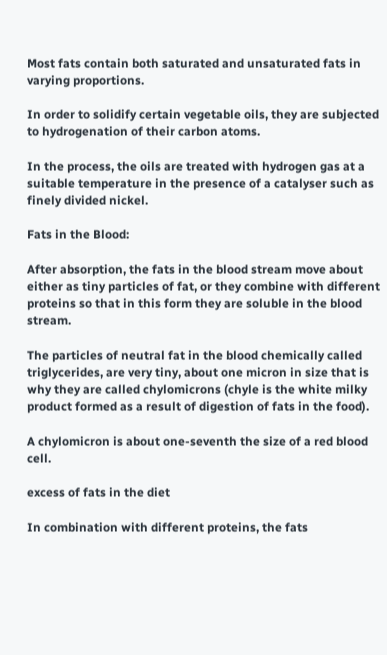Most fats contain both saturated and unsaturated fats in varying proportions.

In order to solidify certain vegetable oils, they are subjected to hydrogenation of their carbon atoms.

In the process, the oils are treated with hydrogen gas at a suitable temperature in the presence of a catalyser such as finely divided nickel.

Fats in the Blood:

After absorption, the fats in the blood stream move about either as tiny particles of fat, or they combine with different proteins so that in this form they are soluble in the blood stream.

The particles of neutral fat in the blood chemically called triglycerides, are very tiny, about one micron in size that is why they are called chylomicrons (chyle is the white milky product formed as a result of digestion of fats in the food).

A chylomicron is about one-seventh the size of a red blood cell.

excess of fats in the diet

In combination with different proteins, the fats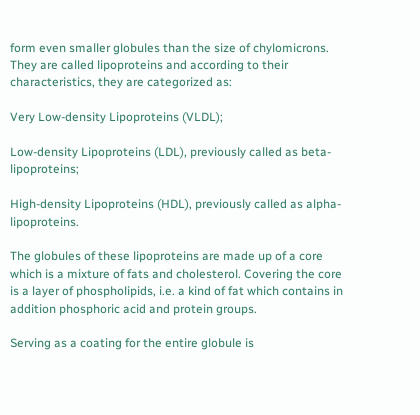form even smaller globules than the size of chylomicrons. They are called lipoproteins and according to their characteristics, they are categorized as:

Very Low-density Lipoproteins (VLDL);

Low-density Lipoproteins (LDL), previously called as beta-lipoproteins;

High-density Lipoproteins (HDL), previously called as alpha-lipoproteins.

The globules of these lipoproteins are made up of a core which is a mixture of fats and cholesterol. Covering the core is a layer of phospholipids, i.e. a kind of fat which contains in addition phosphoric acid and protein groups.

Serving as a coating for the entire globule is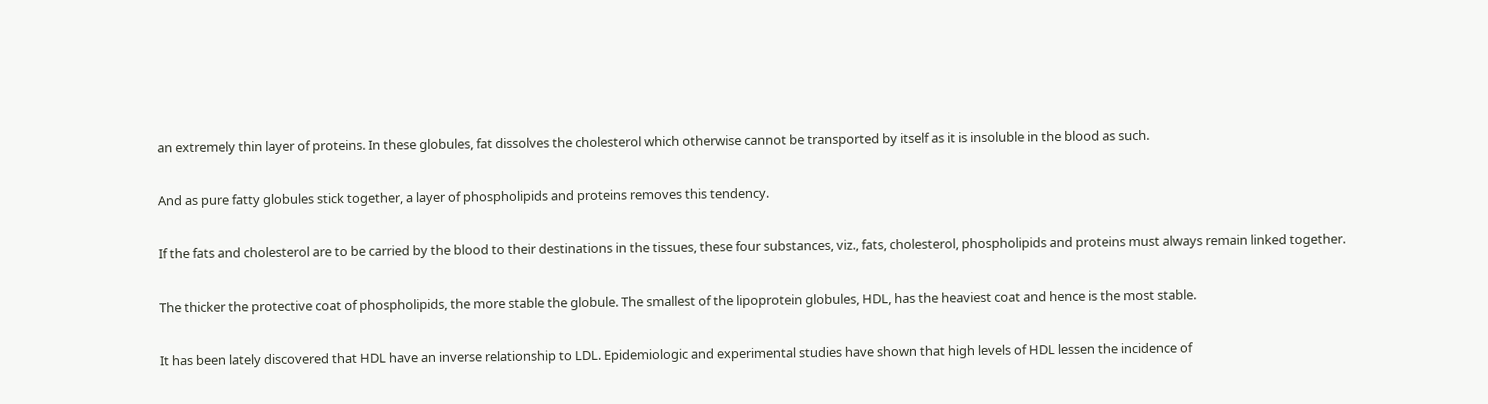an extremely thin layer of proteins. In these globules, fat dissolves the cholesterol which otherwise cannot be transported by itself as it is insoluble in the blood as such.

And as pure fatty globules stick together, a layer of phospholipids and proteins removes this tendency.

If the fats and cholesterol are to be carried by the blood to their destinations in the tissues, these four substances, viz., fats, cholesterol, phospholipids and proteins must always remain linked together.

The thicker the protective coat of phospholipids, the more stable the globule. The smallest of the lipoprotein globules, HDL, has the heaviest coat and hence is the most stable.

It has been lately discovered that HDL have an inverse relationship to LDL. Epidemiologic and experimental studies have shown that high levels of HDL lessen the incidence of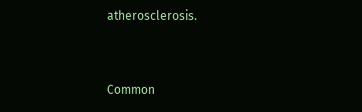atherosclerosis.


Common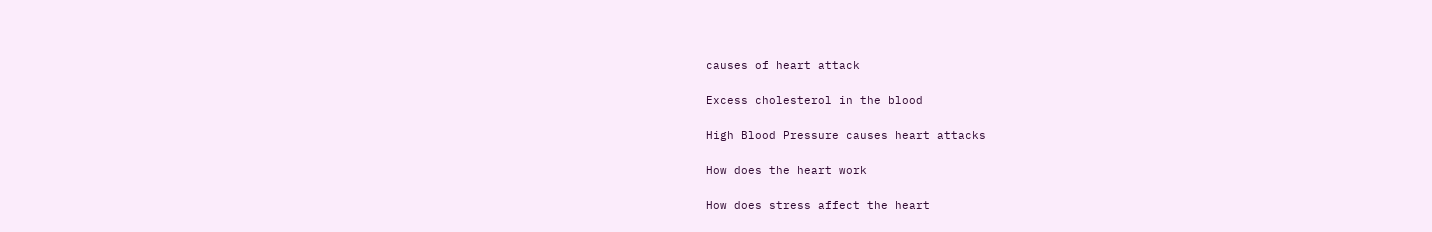causes of heart attack

Excess cholesterol in the blood

High Blood Pressure causes heart attacks

How does the heart work

How does stress affect the heart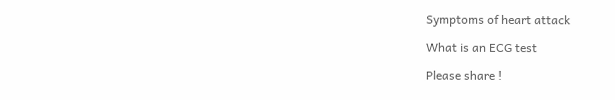Symptoms of heart attack

What is an ECG test

Please share !